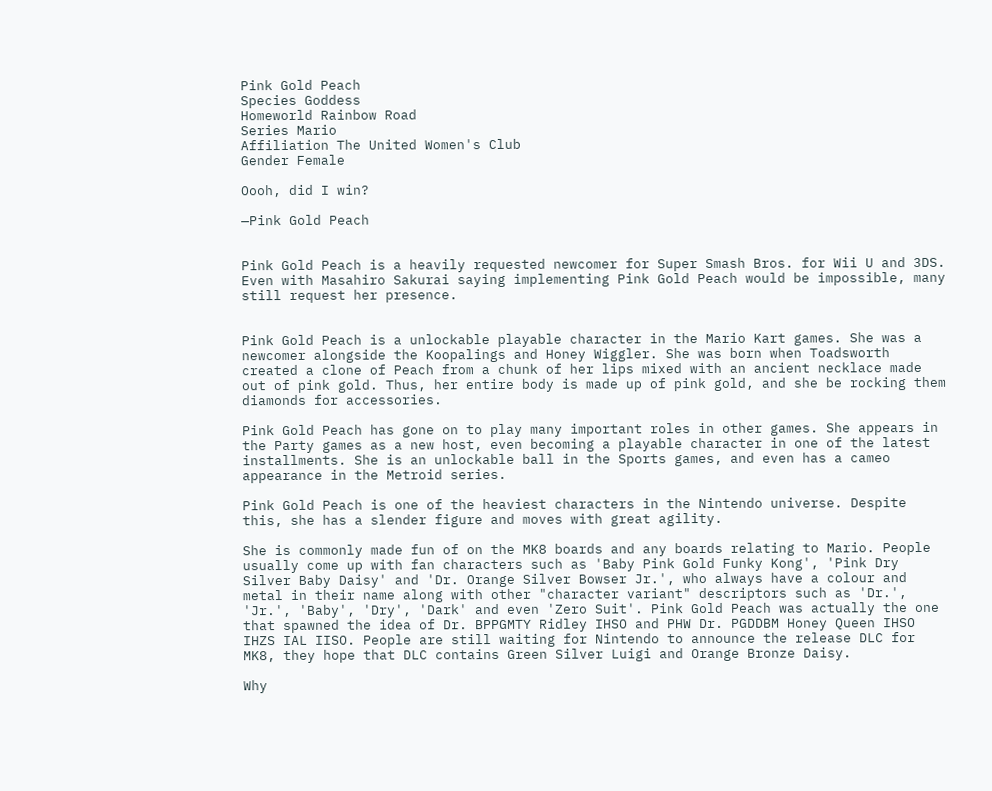Pink Gold Peach
Species Goddess
Homeworld Rainbow Road
Series Mario
Affiliation The United Women's Club
Gender Female

Oooh, did I win?

—Pink Gold Peach


Pink Gold Peach is a heavily requested newcomer for Super Smash Bros. for Wii U and 3DS. Even with Masahiro Sakurai saying implementing Pink Gold Peach would be impossible, many still request her presence.


Pink Gold Peach is a unlockable playable character in the Mario Kart games. She was a newcomer alongside the Koopalings and Honey Wiggler. She was born when Toadsworth created a clone of Peach from a chunk of her lips mixed with an ancient necklace made out of pink gold. Thus, her entire body is made up of pink gold, and she be rocking them diamonds for accessories.

Pink Gold Peach has gone on to play many important roles in other games. She appears in the Party games as a new host, even becoming a playable character in one of the latest installments. She is an unlockable ball in the Sports games, and even has a cameo appearance in the Metroid series.

Pink Gold Peach is one of the heaviest characters in the Nintendo universe. Despite this, she has a slender figure and moves with great agility.

She is commonly made fun of on the MK8 boards and any boards relating to Mario. People usually come up with fan characters such as 'Baby Pink Gold Funky Kong', 'Pink Dry Silver Baby Daisy' and 'Dr. Orange Silver Bowser Jr.', who always have a colour and metal in their name along with other "character variant" descriptors such as 'Dr.', 'Jr.', 'Baby', 'Dry', 'Dark' and even 'Zero Suit'. Pink Gold Peach was actually the one that spawned the idea of Dr. BPPGMTY Ridley IHSO and PHW Dr. PGDDBM Honey Queen IHSO IHZS IAL IISO. People are still waiting for Nintendo to announce the release DLC for MK8, they hope that DLC contains Green Silver Luigi and Orange Bronze Daisy.

Why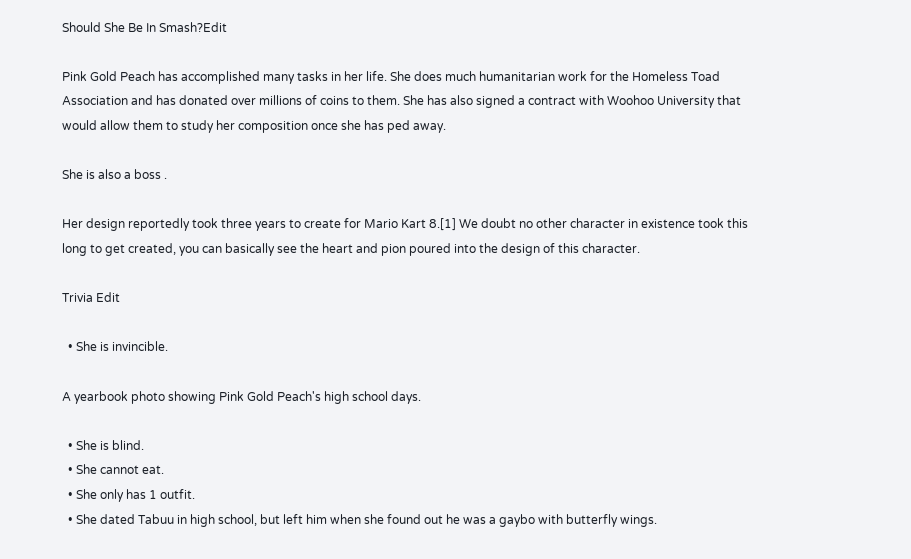Should She Be In Smash?Edit

Pink Gold Peach has accomplished many tasks in her life. She does much humanitarian work for the Homeless Toad Association and has donated over millions of coins to them. She has also signed a contract with Woohoo University that would allow them to study her composition once she has ped away.

She is also a boss .

Her design reportedly took three years to create for Mario Kart 8.[1] We doubt no other character in existence took this long to get created, you can basically see the heart and pion poured into the design of this character.

Trivia Edit

  • She is invincible.

A yearbook photo showing Pink Gold Peach's high school days.

  • She is blind.
  • She cannot eat.
  • She only has 1 outfit.
  • She dated Tabuu in high school, but left him when she found out he was a gaybo with butterfly wings.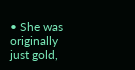• She was originally just gold,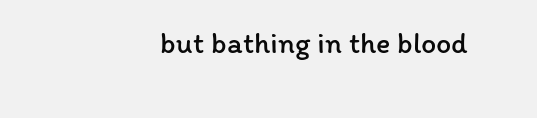but bathing in the blood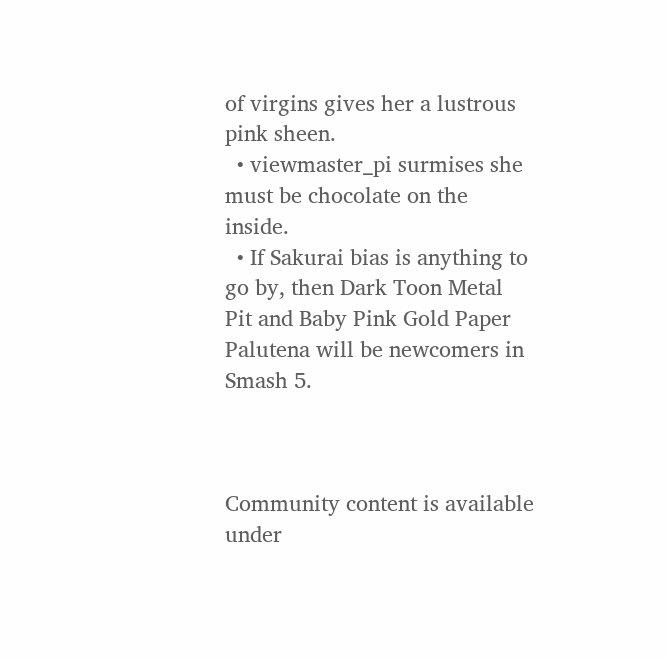of virgins gives her a lustrous pink sheen.
  • viewmaster_pi surmises she must be chocolate on the inside.
  • If Sakurai bias is anything to go by, then Dark Toon Metal Pit and Baby Pink Gold Paper Palutena will be newcomers in Smash 5.



Community content is available under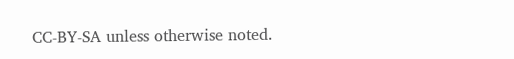CC-BY-SA unless otherwise noted.